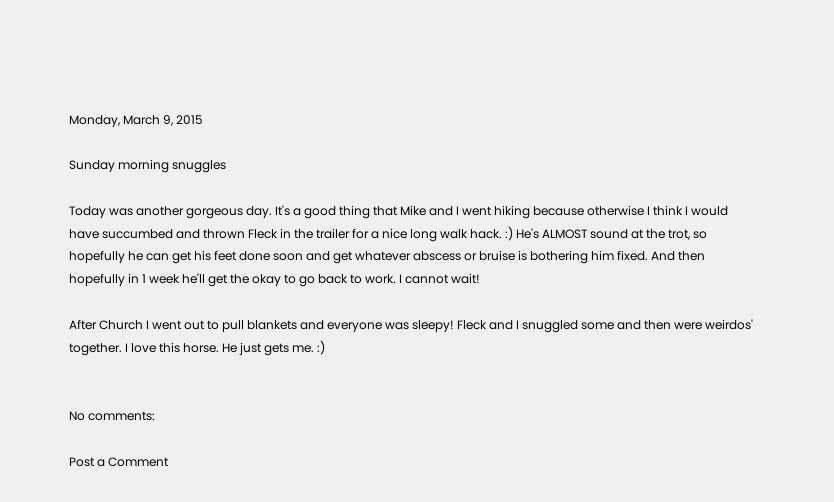Monday, March 9, 2015

Sunday morning snuggles

Today was another gorgeous day. It's a good thing that Mike and I went hiking because otherwise I think I would have succumbed and thrown Fleck in the trailer for a nice long walk hack. :) He's ALMOST sound at the trot, so hopefully he can get his feet done soon and get whatever abscess or bruise is bothering him fixed. And then hopefully in 1 week he'll get the okay to go back to work. I cannot wait!

After Church I went out to pull blankets and everyone was sleepy! Fleck and I snuggled some and then were weirdos' together. I love this horse. He just gets me. :)


No comments:

Post a Comment